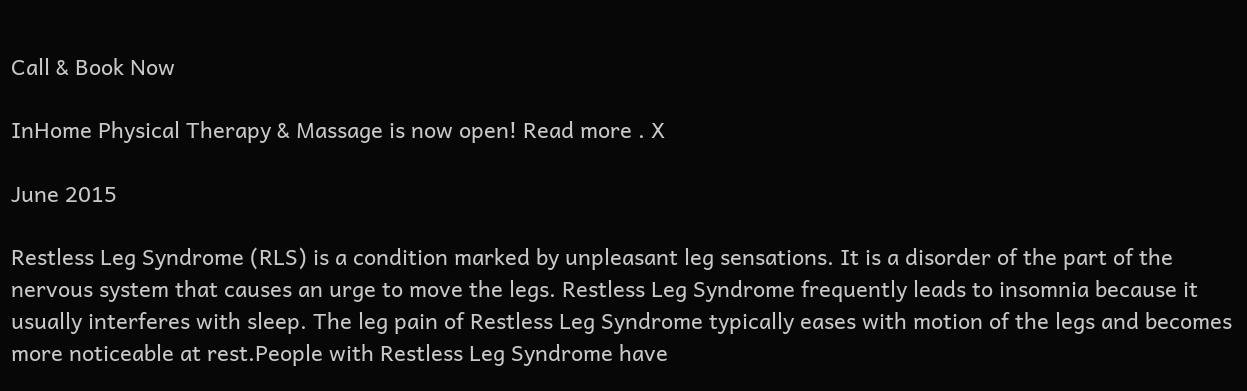Call & Book Now

InHome Physical Therapy & Massage is now open! Read more . X

June 2015

Restless Leg Syndrome (RLS) is a condition marked by unpleasant leg sensations. It is a disorder of the part of the nervous system that causes an urge to move the legs. Restless Leg Syndrome frequently leads to insomnia because it usually interferes with sleep. The leg pain of Restless Leg Syndrome typically eases with motion of the legs and becomes more noticeable at rest.People with Restless Leg Syndrome have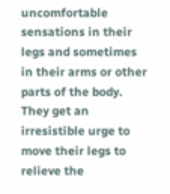uncomfortable sensations in their legs and sometimes in their arms or other parts of the body. They get an irresistible urge to move their legs to relieve the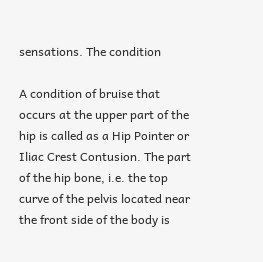sensations. The condition

A condition of bruise that occurs at the upper part of the hip is called as a Hip Pointer or Iliac Crest Contusion. The part of the hip bone, i.e. the top curve of the pelvis located near the front side of the body is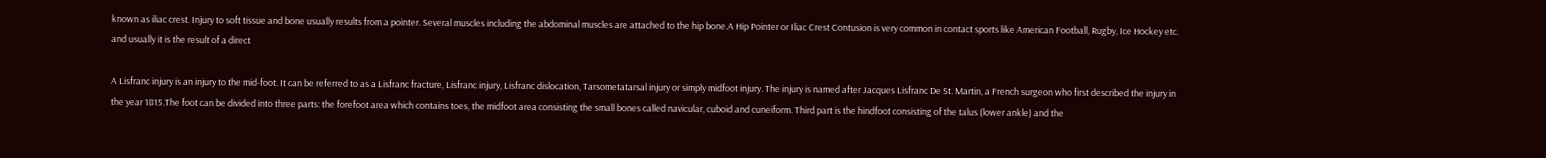known as iliac crest. Injury to soft tissue and bone usually results from a pointer. Several muscles including the abdominal muscles are attached to the hip bone.A Hip Pointer or Iliac Crest Contusion is very common in contact sports like American Football, Rugby, Ice Hockey etc. and usually it is the result of a direct

A Lisfranc injury is an injury to the mid-foot. It can be referred to as a Lisfranc fracture, Lisfranc injury, Lisfranc dislocation, Tarsometatarsal injury or simply midfoot injury. The injury is named after Jacques Lisfranc De St. Martin, a French surgeon who first described the injury in the year 1815.The foot can be divided into three parts: the forefoot area which contains toes, the midfoot area consisting the small bones called navicular, cuboid and cuneiform. Third part is the hindfoot consisting of the talus (lower ankle) and the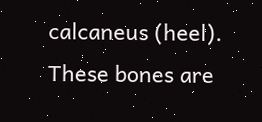calcaneus (heel). These bones are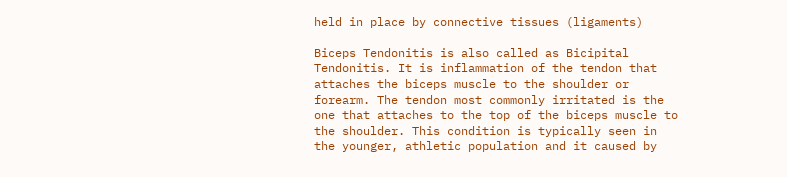held in place by connective tissues (ligaments)

Biceps Tendonitis is also called as Bicipital Tendonitis. It is inflammation of the tendon that attaches the biceps muscle to the shoulder or forearm. The tendon most commonly irritated is the one that attaches to the top of the biceps muscle to the shoulder. This condition is typically seen in the younger, athletic population and it caused by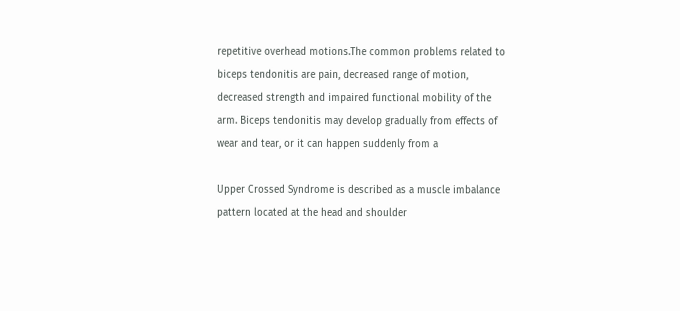repetitive overhead motions.The common problems related to biceps tendonitis are pain, decreased range of motion, decreased strength and impaired functional mobility of the arm. Biceps tendonitis may develop gradually from effects of wear and tear, or it can happen suddenly from a

Upper Crossed Syndrome is described as a muscle imbalance pattern located at the head and shoulder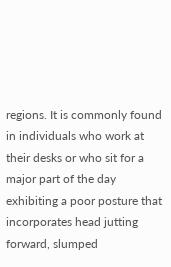regions. It is commonly found in individuals who work at their desks or who sit for a major part of the day exhibiting a poor posture that incorporates head jutting forward, slumped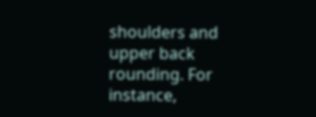shoulders and upper back rounding. For instance,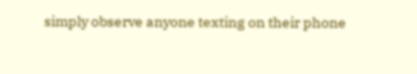simply observe anyone texting on their phone